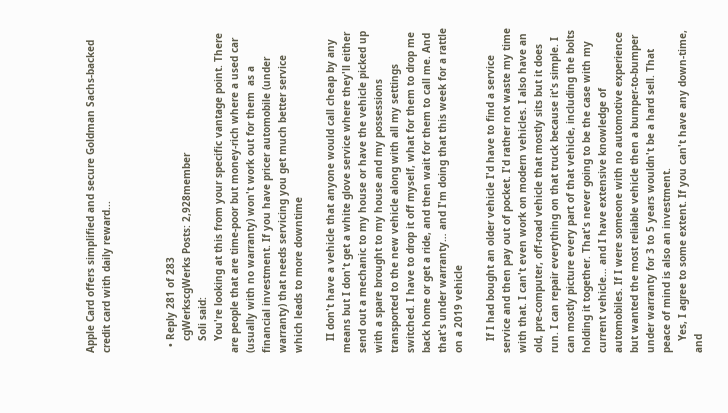Apple Card offers simplified and secure Goldman Sachs-backed credit card with daily reward...



  • Reply 281 of 283
    cgWerkscgWerks Posts: 2,928member
    Soli said:
    You're looking at this from your specific vantage point. There are people that are time-poor but money-rich where a used car (usually with no warranty) won't work out for them  as a financial investment. If you have pricer automobile (under warranty) that needs servicing you get much better service which leads to more downtime

    II don't have a vehicle that anyone would call cheap by any means but I don't get a white glove service where they'll either send out a mechanic to my house or have the vehicle picked up with a spare brought to my house and my possessions transported to the new vehicle along with all my settings switched. I have to drop it off myself, what for them to drop me back home or get a ride, and then wait for them to call me. And that's under warranty… and I'm doing that this week for a rattle on a 2019 vehicle

    If I had bought an older vehicle I'd have to find a service service and then pay out of pocket. I'd rather not waste my time with that. I can't even work on modern vehicles. I also have an old, pre-computer, off-road vehicle that mostly sits but it does run. I can repair everything on that truck because it's simple. I can mostly picture every part of that vehicle, including the bolts holding it together. That's never going to be the case with my current vehicle… and I have extensive knowledge of automobiles. If I were someone with no automotive experience but wanted the most reliable vehicle then a bumper-to-bumper under warranty for 3 to 5 years wouldn't be a hard sell. That peace of mind is also an investment.
    Yes, I agree to some extent. If you can't have any down-time, and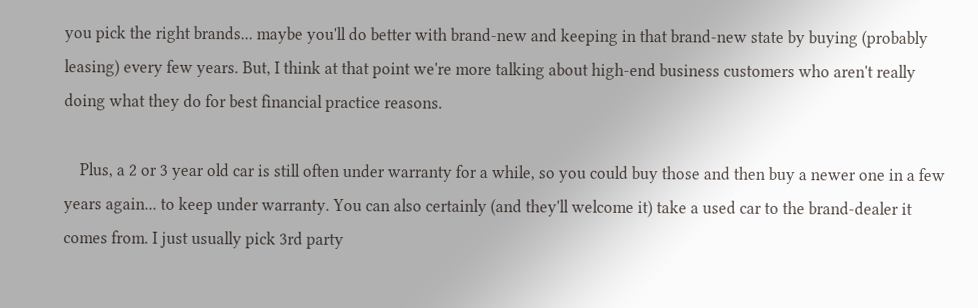you pick the right brands... maybe you'll do better with brand-new and keeping in that brand-new state by buying (probably leasing) every few years. But, I think at that point we're more talking about high-end business customers who aren't really doing what they do for best financial practice reasons.

    Plus, a 2 or 3 year old car is still often under warranty for a while, so you could buy those and then buy a newer one in a few years again... to keep under warranty. You can also certainly (and they'll welcome it) take a used car to the brand-dealer it comes from. I just usually pick 3rd party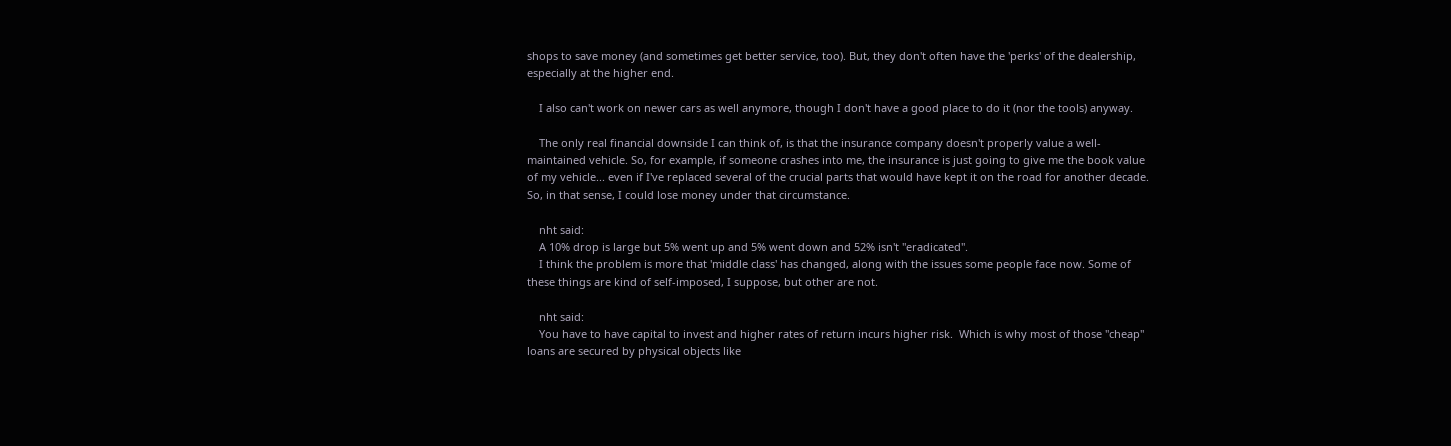shops to save money (and sometimes get better service, too). But, they don't often have the 'perks' of the dealership, especially at the higher end.

    I also can't work on newer cars as well anymore, though I don't have a good place to do it (nor the tools) anyway.

    The only real financial downside I can think of, is that the insurance company doesn't properly value a well-maintained vehicle. So, for example, if someone crashes into me, the insurance is just going to give me the book value of my vehicle... even if I've replaced several of the crucial parts that would have kept it on the road for another decade. So, in that sense, I could lose money under that circumstance.

    nht said:
    A 10% drop is large but 5% went up and 5% went down and 52% isn't "eradicated".
    I think the problem is more that 'middle class' has changed, along with the issues some people face now. Some of these things are kind of self-imposed, I suppose, but other are not.

    nht said:
    You have to have capital to invest and higher rates of return incurs higher risk.  Which is why most of those "cheap" loans are secured by physical objects like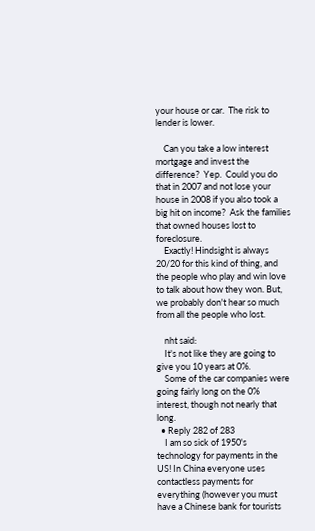your house or car.  The risk to lender is lower.

    Can you take a low interest mortgage and invest the difference?  Yep.  Could you do that in 2007 and not lose your house in 2008 if you also took a big hit on income?  Ask the families that owned houses lost to foreclosure.
    Exactly! Hindsight is always 20/20 for this kind of thing, and the people who play and win love to talk about how they won. But, we probably don't hear so much from all the people who lost.

    nht said:
    It's not like they are going to give you 10 years at 0%.
    Some of the car companies were going fairly long on the 0% interest, though not nearly that long.
  • Reply 282 of 283
    I am so sick of 1950's technology for payments in the US! In China everyone uses contactless payments for everything (however you must have a Chinese bank for tourists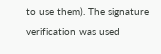to use them). The signature verification was used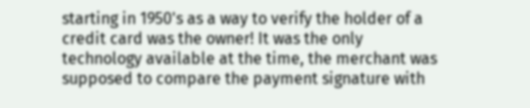starting in 1950's as a way to verify the holder of a credit card was the owner! It was the only technology available at the time, the merchant was supposed to compare the payment signature with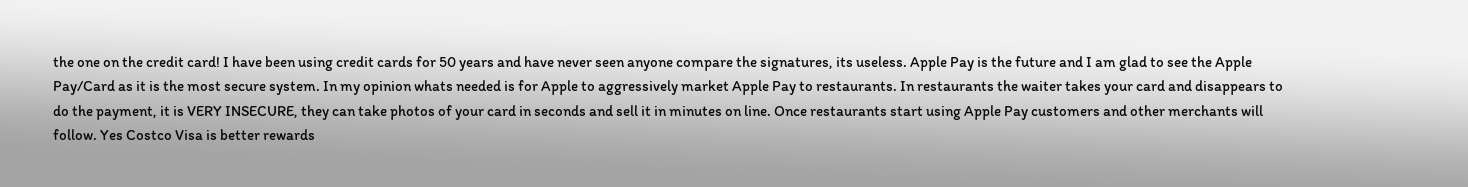the one on the credit card! I have been using credit cards for 50 years and have never seen anyone compare the signatures, its useless. Apple Pay is the future and I am glad to see the Apple Pay/Card as it is the most secure system. In my opinion whats needed is for Apple to aggressively market Apple Pay to restaurants. In restaurants the waiter takes your card and disappears to do the payment, it is VERY INSECURE, they can take photos of your card in seconds and sell it in minutes on line. Once restaurants start using Apple Pay customers and other merchants will follow. Yes Costco Visa is better rewards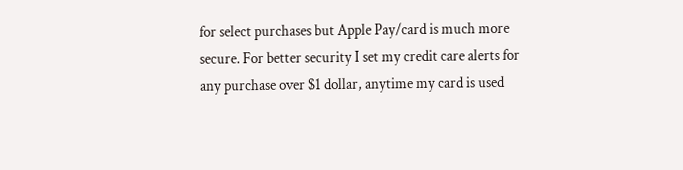for select purchases but Apple Pay/card is much more secure. For better security I set my credit care alerts for any purchase over $1 dollar, anytime my card is used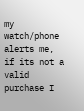my watch/phone alerts me, if its not a valid purchase I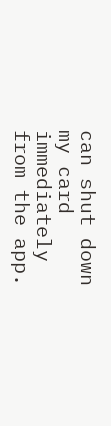can shut down my card immediately from the app.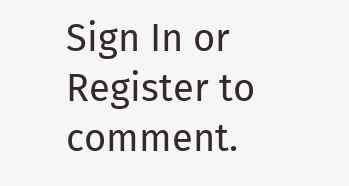Sign In or Register to comment.